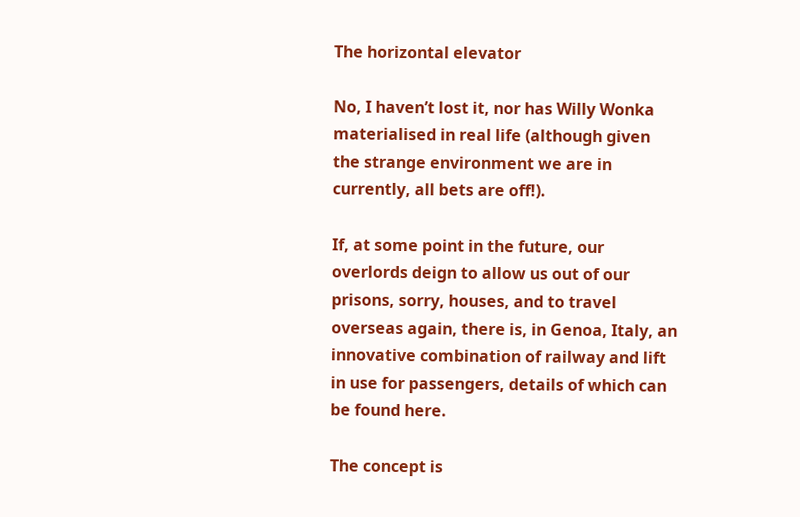The horizontal elevator

No, I haven’t lost it, nor has Willy Wonka materialised in real life (although given the strange environment we are in currently, all bets are off!).

If, at some point in the future, our overlords deign to allow us out of our prisons, sorry, houses, and to travel overseas again, there is, in Genoa, Italy, an innovative combination of railway and lift in use for passengers, details of which can be found here.

The concept is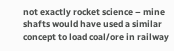not exactly rocket science – mine shafts would have used a similar concept to load coal/ore in railway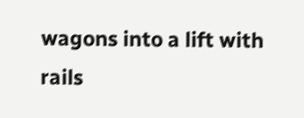wagons into a lift with rails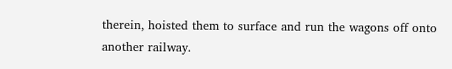therein, hoisted them to surface and run the wagons off onto another railway.